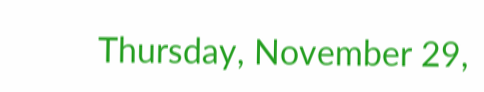Thursday, November 29,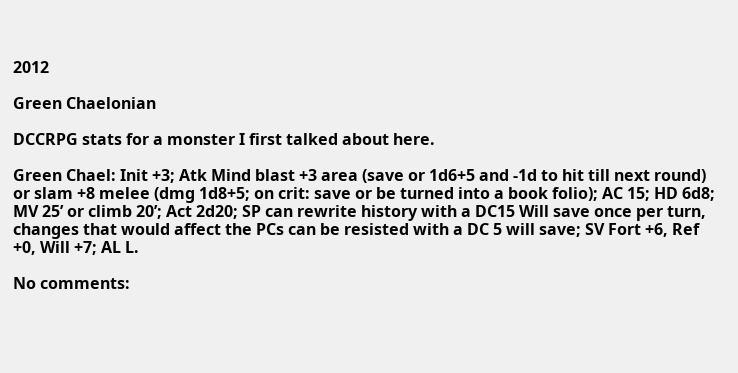2012

Green Chaelonian

DCCRPG stats for a monster I first talked about here.

Green Chael: Init +3; Atk Mind blast +3 area (save or 1d6+5 and -1d to hit till next round) or slam +8 melee (dmg 1d8+5; on crit: save or be turned into a book folio); AC 15; HD 6d8; MV 25’ or climb 20’; Act 2d20; SP can rewrite history with a DC15 Will save once per turn, changes that would affect the PCs can be resisted with a DC 5 will save; SV Fort +6, Ref +0, Will +7; AL L.

No comments: